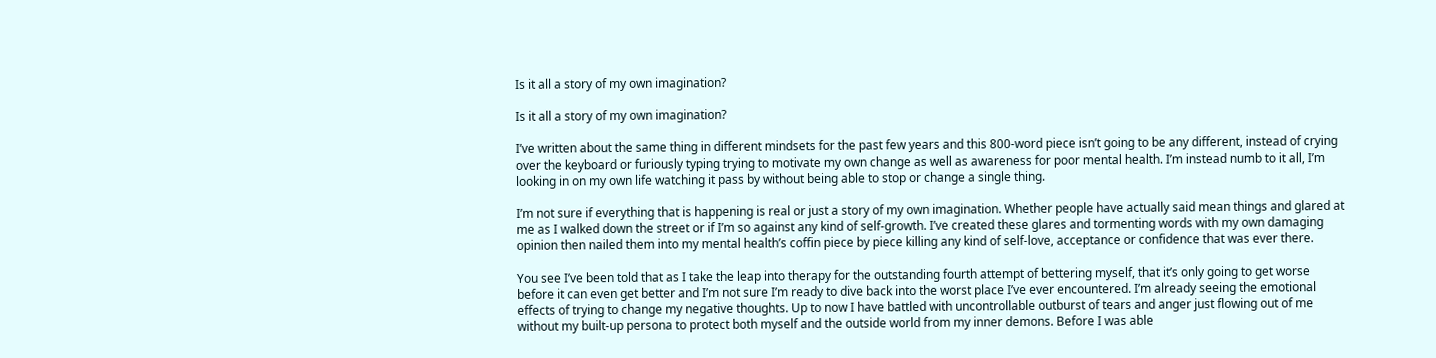Is it all a story of my own imagination?

Is it all a story of my own imagination?

I’ve written about the same thing in different mindsets for the past few years and this 800-word piece isn’t going to be any different, instead of crying over the keyboard or furiously typing trying to motivate my own change as well as awareness for poor mental health. I’m instead numb to it all, I’m looking in on my own life watching it pass by without being able to stop or change a single thing.

I’m not sure if everything that is happening is real or just a story of my own imagination. Whether people have actually said mean things and glared at me as I walked down the street or if I’m so against any kind of self-growth. I’ve created these glares and tormenting words with my own damaging opinion then nailed them into my mental health’s coffin piece by piece killing any kind of self-love, acceptance or confidence that was ever there.

You see I’ve been told that as I take the leap into therapy for the outstanding fourth attempt of bettering myself, that it’s only going to get worse before it can even get better and I’m not sure I’m ready to dive back into the worst place I’ve ever encountered. I’m already seeing the emotional effects of trying to change my negative thoughts. Up to now I have battled with uncontrollable outburst of tears and anger just flowing out of me without my built-up persona to protect both myself and the outside world from my inner demons. Before I was able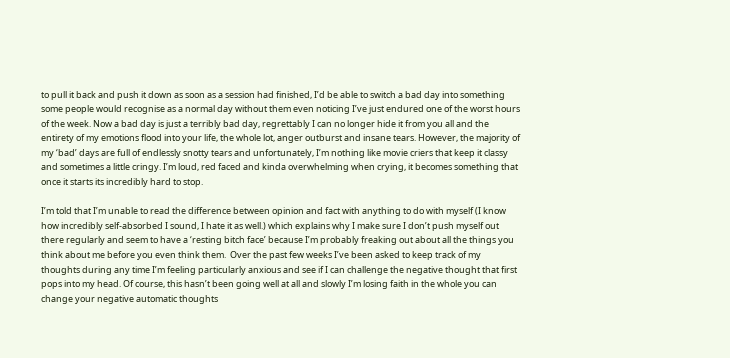to pull it back and push it down as soon as a session had finished, I’d be able to switch a bad day into something some people would recognise as a normal day without them even noticing I’ve just endured one of the worst hours of the week. Now a bad day is just a terribly bad day, regrettably I can no longer hide it from you all and the entirety of my emotions flood into your life, the whole lot, anger outburst and insane tears. However, the majority of my ‘bad’ days are full of endlessly snotty tears and unfortunately, I’m nothing like movie criers that keep it classy and sometimes a little cringy. I’m loud, red faced and kinda overwhelming when crying, it becomes something that once it starts its incredibly hard to stop.

I’m told that I’m unable to read the difference between opinion and fact with anything to do with myself (I know how incredibly self-absorbed I sound, I hate it as well.) which explains why I make sure I don’t push myself out there regularly and seem to have a ‘resting bitch face’ because I’m probably freaking out about all the things you think about me before you even think them.  Over the past few weeks I’ve been asked to keep track of my thoughts during any time I’m feeling particularly anxious and see if I can challenge the negative thought that first pops into my head. Of course, this hasn’t been going well at all and slowly I’m losing faith in the whole you can change your negative automatic thoughts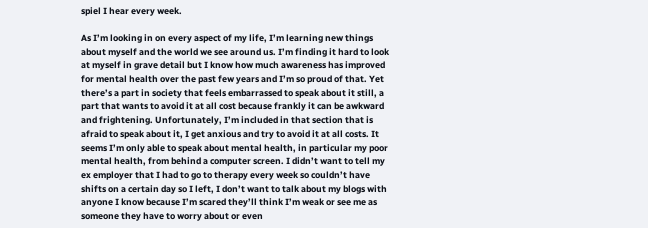spiel I hear every week.

As I’m looking in on every aspect of my life, I’m learning new things about myself and the world we see around us. I’m finding it hard to look at myself in grave detail but I know how much awareness has improved for mental health over the past few years and I’m so proud of that. Yet there’s a part in society that feels embarrassed to speak about it still, a part that wants to avoid it at all cost because frankly it can be awkward and frightening. Unfortunately, I’m included in that section that is afraid to speak about it, I get anxious and try to avoid it at all costs. It seems I’m only able to speak about mental health, in particular my poor mental health, from behind a computer screen. I didn’t want to tell my ex employer that I had to go to therapy every week so couldn’t have shifts on a certain day so I left, I don’t want to talk about my blogs with anyone I know because I’m scared they’ll think I’m weak or see me as someone they have to worry about or even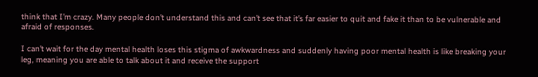think that I’m crazy. Many people don’t understand this and can’t see that it’s far easier to quit and fake it than to be vulnerable and afraid of responses.

I can’t wait for the day mental health loses this stigma of awkwardness and suddenly having poor mental health is like breaking your leg, meaning you are able to talk about it and receive the support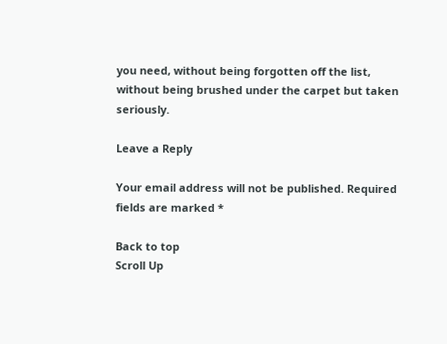you need, without being forgotten off the list, without being brushed under the carpet but taken seriously.

Leave a Reply

Your email address will not be published. Required fields are marked *

Back to top
Scroll Up